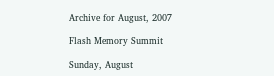Archive for August, 2007

Flash Memory Summit

Sunday, August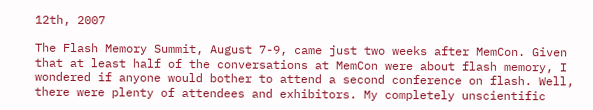12th, 2007

The Flash Memory Summit, August 7-9, came just two weeks after MemCon. Given that at least half of the conversations at MemCon were about flash memory, I wondered if anyone would bother to attend a second conference on flash. Well, there were plenty of attendees and exhibitors. My completely unscientific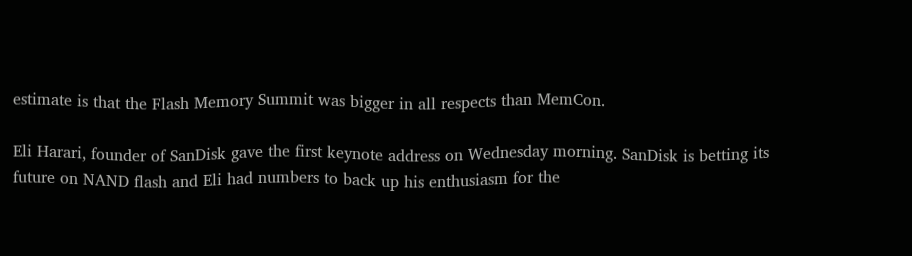estimate is that the Flash Memory Summit was bigger in all respects than MemCon.

Eli Harari, founder of SanDisk gave the first keynote address on Wednesday morning. SanDisk is betting its future on NAND flash and Eli had numbers to back up his enthusiasm for the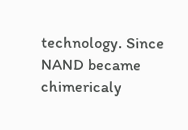technology. Since NAND became chimericaly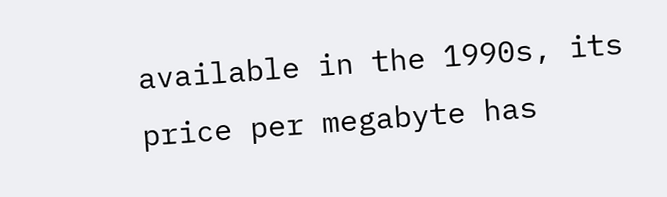available in the 1990s, its price per megabyte has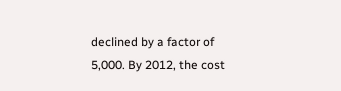declined by a factor of 5,000. By 2012, the cost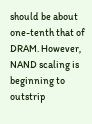should be about one-tenth that of DRAM. However, NAND scaling is beginning to outstrip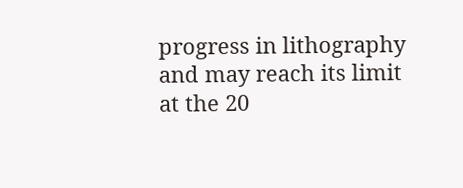progress in lithography and may reach its limit at the 20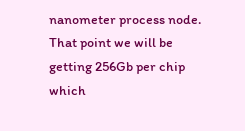nanometer process node. That point we will be getting 256Gb per chip which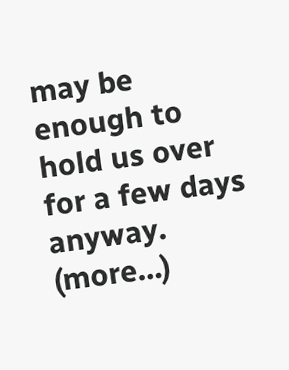may be enough to hold us over for a few days anyway. (more…)